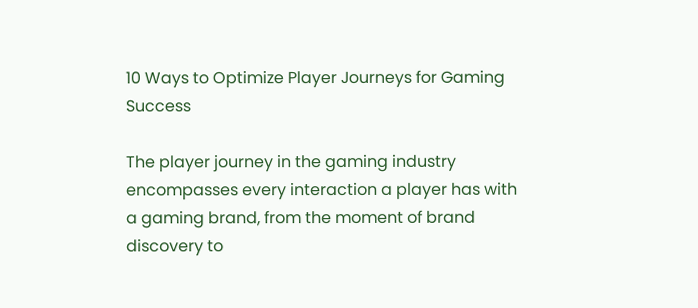10 Ways to Optimize Player Journeys for Gaming Success

The player journey in the gaming industry encompasses every interaction a player has with a gaming brand, from the moment of brand discovery to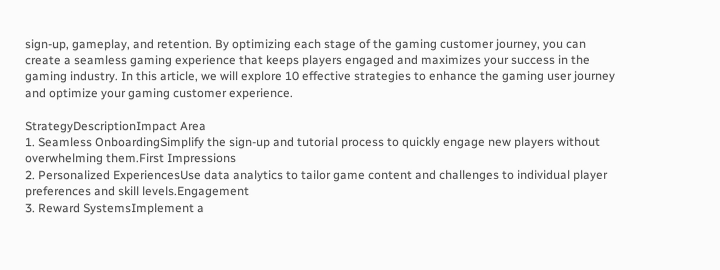sign-up, gameplay, and retention. By optimizing each stage of the gaming customer journey, you can create a seamless gaming experience that keeps players engaged and maximizes your success in the gaming industry. In this article, we will explore 10 effective strategies to enhance the gaming user journey and optimize your gaming customer experience.

StrategyDescriptionImpact Area
1. Seamless OnboardingSimplify the sign-up and tutorial process to quickly engage new players without overwhelming them.First Impressions
2. Personalized ExperiencesUse data analytics to tailor game content and challenges to individual player preferences and skill levels.Engagement
3. Reward SystemsImplement a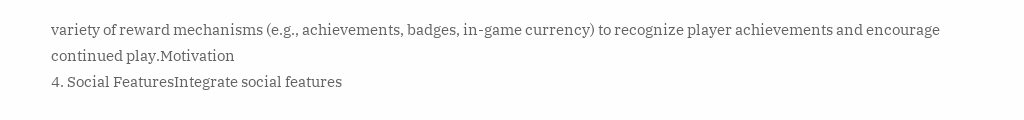variety of reward mechanisms (e.g., achievements, badges, in-game currency) to recognize player achievements and encourage continued play.Motivation
4. Social FeaturesIntegrate social features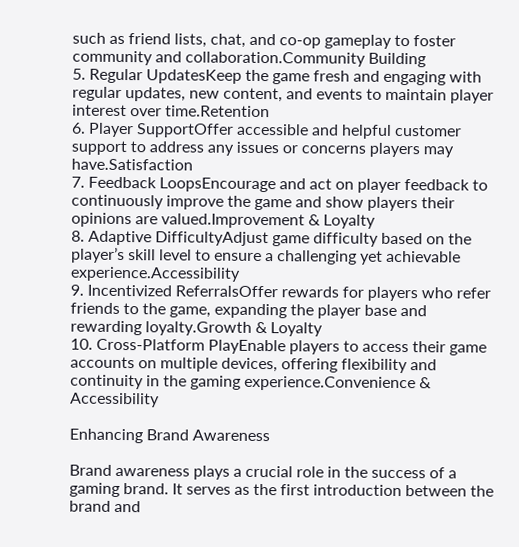such as friend lists, chat, and co-op gameplay to foster community and collaboration.Community Building
5. Regular UpdatesKeep the game fresh and engaging with regular updates, new content, and events to maintain player interest over time.Retention
6. Player SupportOffer accessible and helpful customer support to address any issues or concerns players may have.Satisfaction
7. Feedback LoopsEncourage and act on player feedback to continuously improve the game and show players their opinions are valued.Improvement & Loyalty
8. Adaptive DifficultyAdjust game difficulty based on the player’s skill level to ensure a challenging yet achievable experience.Accessibility
9. Incentivized ReferralsOffer rewards for players who refer friends to the game, expanding the player base and rewarding loyalty.Growth & Loyalty
10. Cross-Platform PlayEnable players to access their game accounts on multiple devices, offering flexibility and continuity in the gaming experience.Convenience & Accessibility

Enhancing Brand Awareness

Brand awareness plays a crucial role in the success of a gaming brand. It serves as the first introduction between the brand and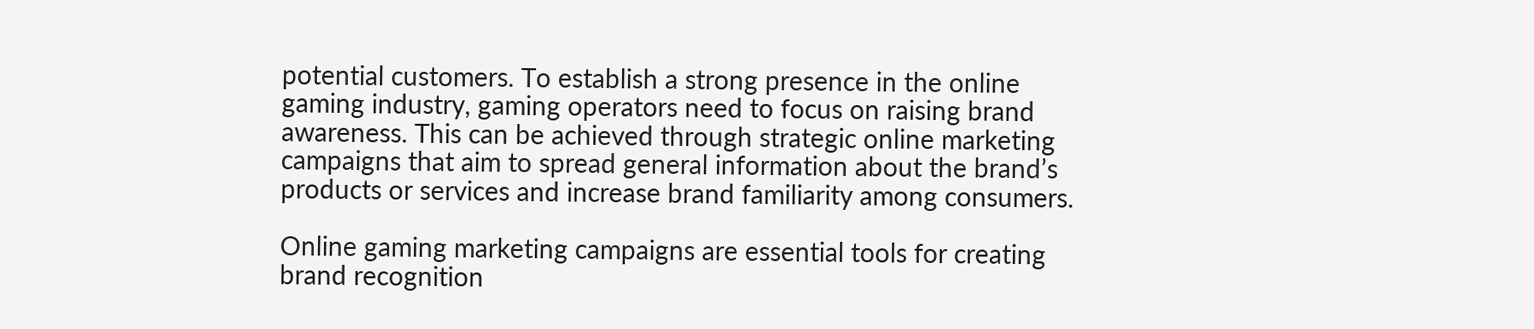potential customers. To establish a strong presence in the online gaming industry, gaming operators need to focus on raising brand awareness. This can be achieved through strategic online marketing campaigns that aim to spread general information about the brand’s products or services and increase brand familiarity among consumers.

Online gaming marketing campaigns are essential tools for creating brand recognition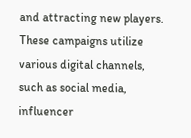and attracting new players. These campaigns utilize various digital channels, such as social media, influencer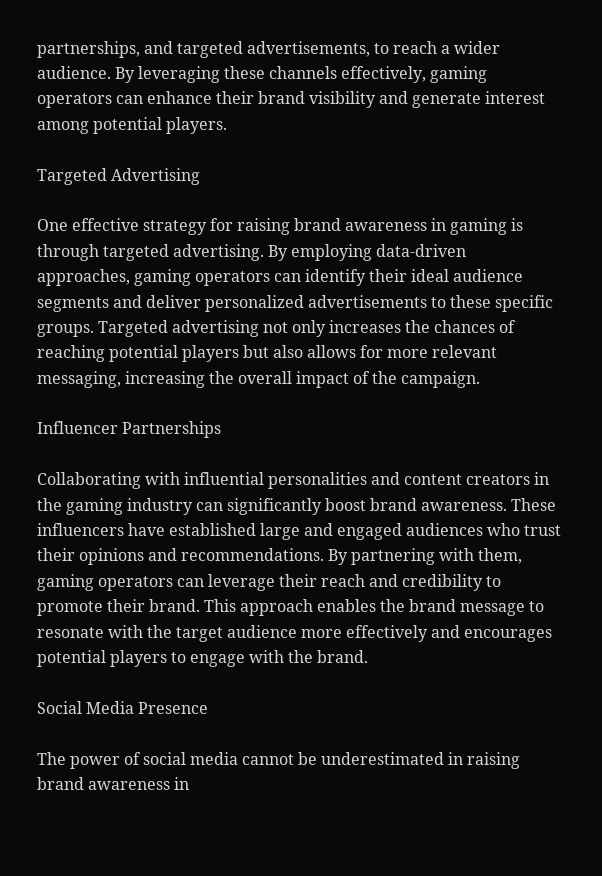partnerships, and targeted advertisements, to reach a wider audience. By leveraging these channels effectively, gaming operators can enhance their brand visibility and generate interest among potential players.

Targeted Advertising

One effective strategy for raising brand awareness in gaming is through targeted advertising. By employing data-driven approaches, gaming operators can identify their ideal audience segments and deliver personalized advertisements to these specific groups. Targeted advertising not only increases the chances of reaching potential players but also allows for more relevant messaging, increasing the overall impact of the campaign.

Influencer Partnerships

Collaborating with influential personalities and content creators in the gaming industry can significantly boost brand awareness. These influencers have established large and engaged audiences who trust their opinions and recommendations. By partnering with them, gaming operators can leverage their reach and credibility to promote their brand. This approach enables the brand message to resonate with the target audience more effectively and encourages potential players to engage with the brand.

Social Media Presence

The power of social media cannot be underestimated in raising brand awareness in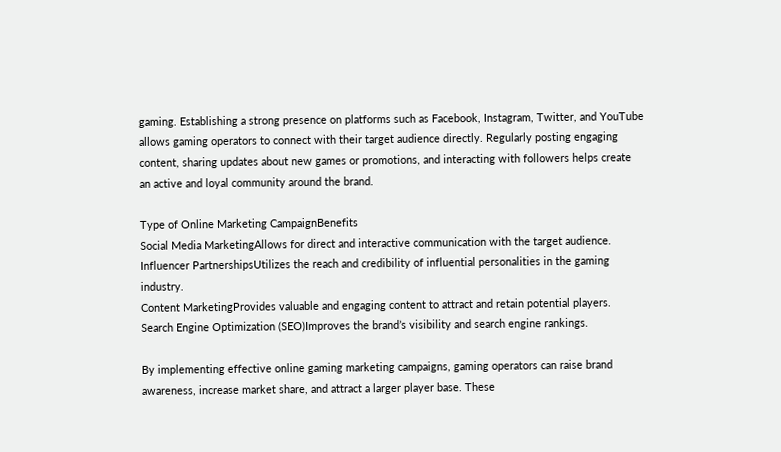gaming. Establishing a strong presence on platforms such as Facebook, Instagram, Twitter, and YouTube allows gaming operators to connect with their target audience directly. Regularly posting engaging content, sharing updates about new games or promotions, and interacting with followers helps create an active and loyal community around the brand.

Type of Online Marketing CampaignBenefits
Social Media MarketingAllows for direct and interactive communication with the target audience.
Influencer PartnershipsUtilizes the reach and credibility of influential personalities in the gaming industry.
Content MarketingProvides valuable and engaging content to attract and retain potential players.
Search Engine Optimization (SEO)Improves the brand’s visibility and search engine rankings.

By implementing effective online gaming marketing campaigns, gaming operators can raise brand awareness, increase market share, and attract a larger player base. These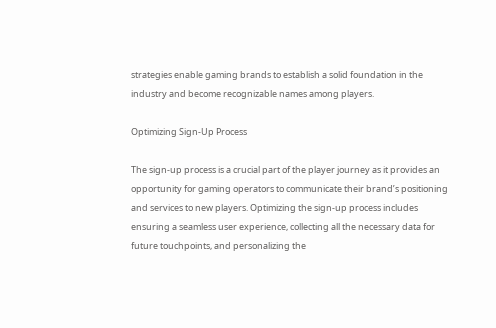strategies enable gaming brands to establish a solid foundation in the industry and become recognizable names among players.

Optimizing Sign-Up Process

The sign-up process is a crucial part of the player journey as it provides an opportunity for gaming operators to communicate their brand’s positioning and services to new players. Optimizing the sign-up process includes ensuring a seamless user experience, collecting all the necessary data for future touchpoints, and personalizing the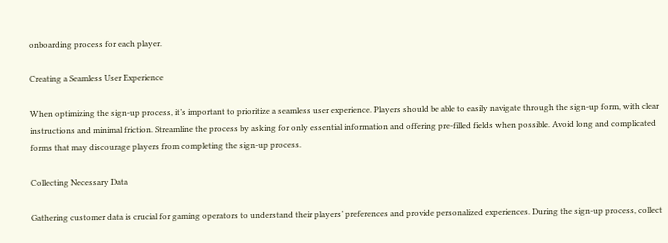onboarding process for each player.

Creating a Seamless User Experience

When optimizing the sign-up process, it’s important to prioritize a seamless user experience. Players should be able to easily navigate through the sign-up form, with clear instructions and minimal friction. Streamline the process by asking for only essential information and offering pre-filled fields when possible. Avoid long and complicated forms that may discourage players from completing the sign-up process.

Collecting Necessary Data

Gathering customer data is crucial for gaming operators to understand their players’ preferences and provide personalized experiences. During the sign-up process, collect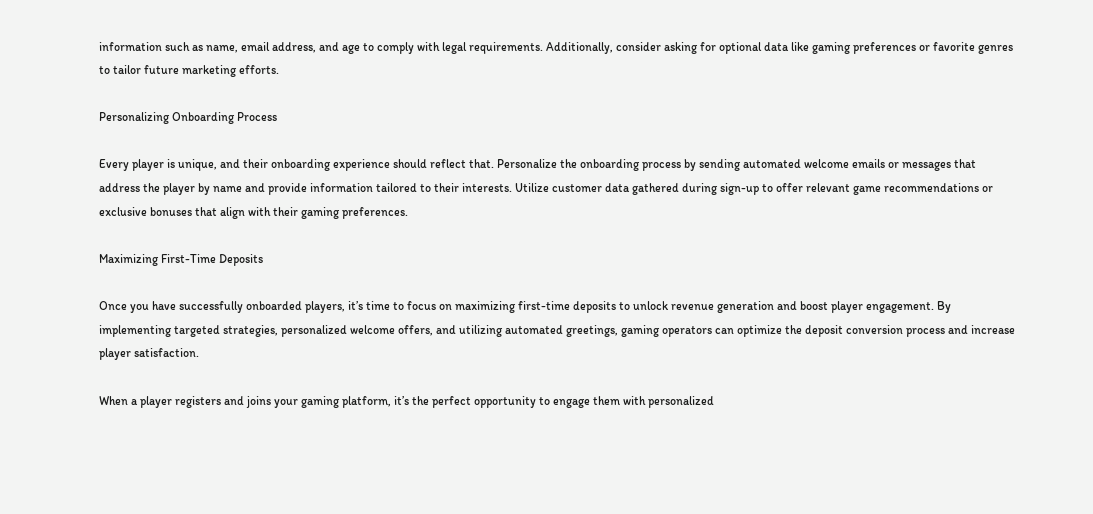information such as name, email address, and age to comply with legal requirements. Additionally, consider asking for optional data like gaming preferences or favorite genres to tailor future marketing efforts.

Personalizing Onboarding Process

Every player is unique, and their onboarding experience should reflect that. Personalize the onboarding process by sending automated welcome emails or messages that address the player by name and provide information tailored to their interests. Utilize customer data gathered during sign-up to offer relevant game recommendations or exclusive bonuses that align with their gaming preferences.

Maximizing First-Time Deposits

Once you have successfully onboarded players, it’s time to focus on maximizing first-time deposits to unlock revenue generation and boost player engagement. By implementing targeted strategies, personalized welcome offers, and utilizing automated greetings, gaming operators can optimize the deposit conversion process and increase player satisfaction.

When a player registers and joins your gaming platform, it’s the perfect opportunity to engage them with personalized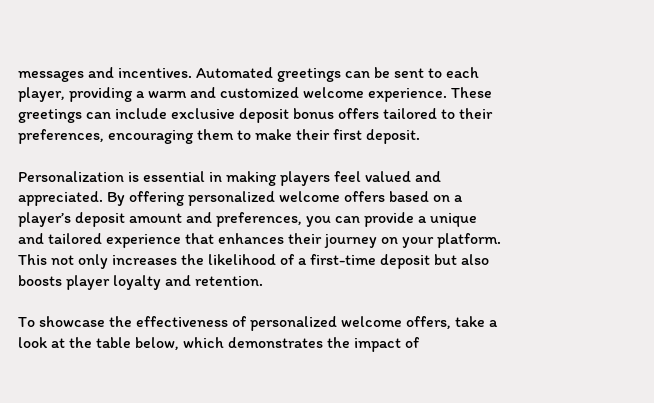messages and incentives. Automated greetings can be sent to each player, providing a warm and customized welcome experience. These greetings can include exclusive deposit bonus offers tailored to their preferences, encouraging them to make their first deposit.

Personalization is essential in making players feel valued and appreciated. By offering personalized welcome offers based on a player’s deposit amount and preferences, you can provide a unique and tailored experience that enhances their journey on your platform. This not only increases the likelihood of a first-time deposit but also boosts player loyalty and retention.

To showcase the effectiveness of personalized welcome offers, take a look at the table below, which demonstrates the impact of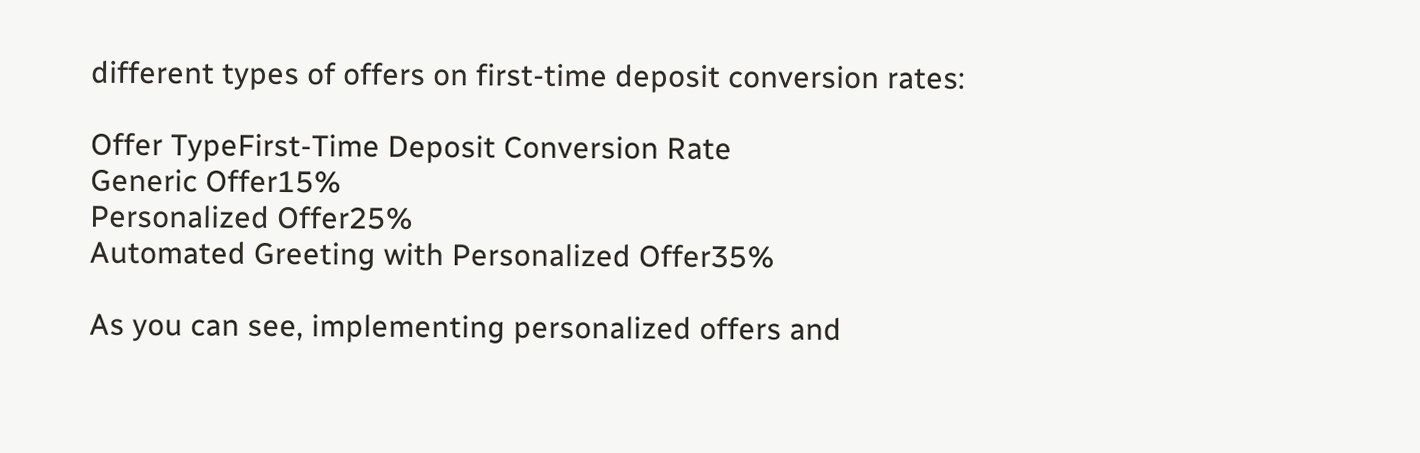different types of offers on first-time deposit conversion rates:

Offer TypeFirst-Time Deposit Conversion Rate
Generic Offer15%
Personalized Offer25%
Automated Greeting with Personalized Offer35%

As you can see, implementing personalized offers and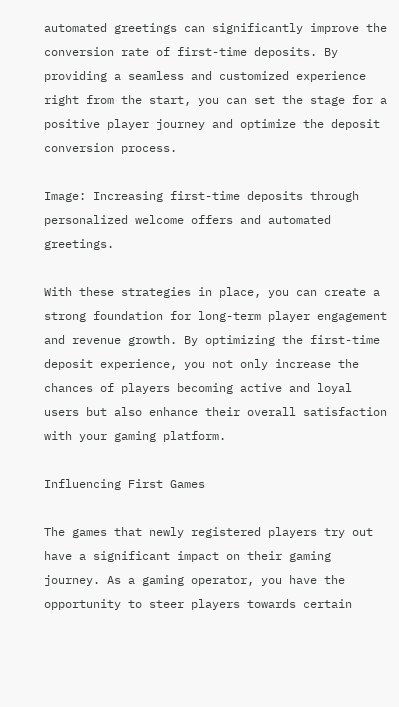automated greetings can significantly improve the conversion rate of first-time deposits. By providing a seamless and customized experience right from the start, you can set the stage for a positive player journey and optimize the deposit conversion process.

Image: Increasing first-time deposits through personalized welcome offers and automated greetings.

With these strategies in place, you can create a strong foundation for long-term player engagement and revenue growth. By optimizing the first-time deposit experience, you not only increase the chances of players becoming active and loyal users but also enhance their overall satisfaction with your gaming platform.

Influencing First Games

The games that newly registered players try out have a significant impact on their gaming journey. As a gaming operator, you have the opportunity to steer players towards certain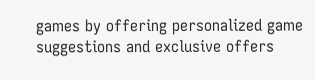games by offering personalized game suggestions and exclusive offers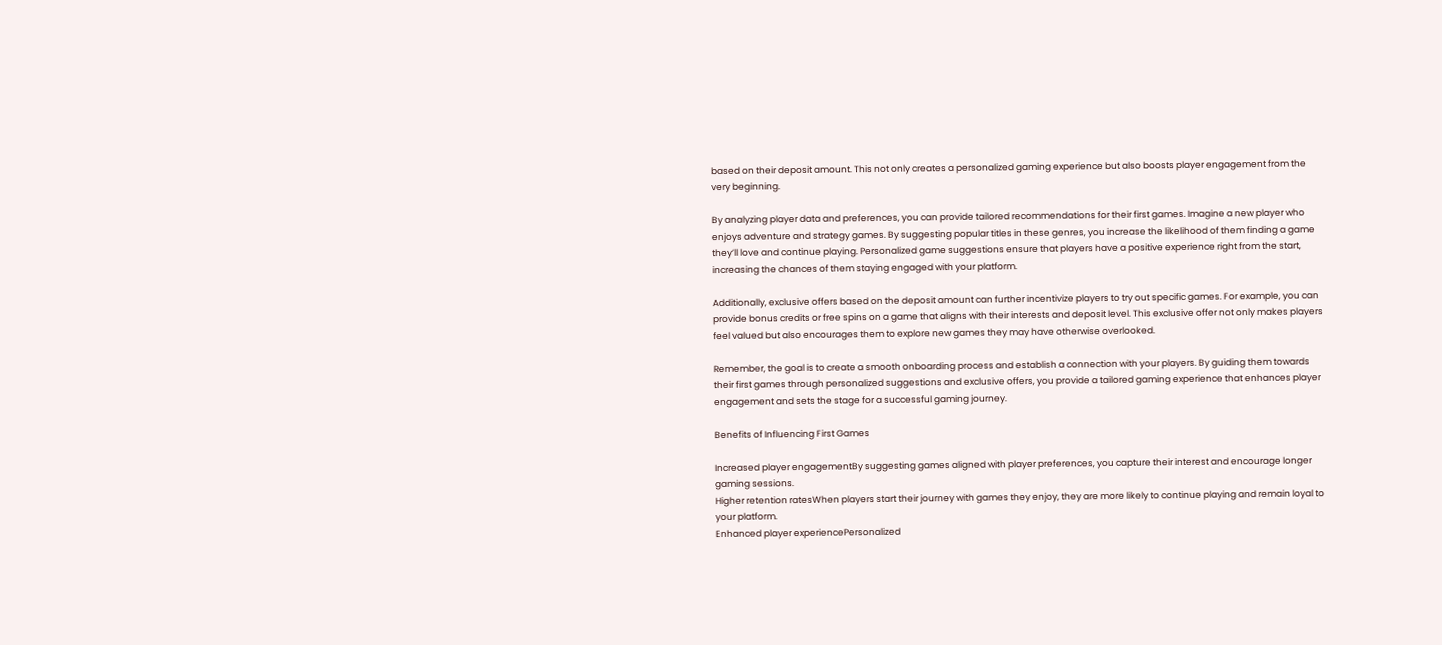based on their deposit amount. This not only creates a personalized gaming experience but also boosts player engagement from the very beginning.

By analyzing player data and preferences, you can provide tailored recommendations for their first games. Imagine a new player who enjoys adventure and strategy games. By suggesting popular titles in these genres, you increase the likelihood of them finding a game they’ll love and continue playing. Personalized game suggestions ensure that players have a positive experience right from the start, increasing the chances of them staying engaged with your platform.

Additionally, exclusive offers based on the deposit amount can further incentivize players to try out specific games. For example, you can provide bonus credits or free spins on a game that aligns with their interests and deposit level. This exclusive offer not only makes players feel valued but also encourages them to explore new games they may have otherwise overlooked.

Remember, the goal is to create a smooth onboarding process and establish a connection with your players. By guiding them towards their first games through personalized suggestions and exclusive offers, you provide a tailored gaming experience that enhances player engagement and sets the stage for a successful gaming journey.

Benefits of Influencing First Games

Increased player engagementBy suggesting games aligned with player preferences, you capture their interest and encourage longer gaming sessions.
Higher retention ratesWhen players start their journey with games they enjoy, they are more likely to continue playing and remain loyal to your platform.
Enhanced player experiencePersonalized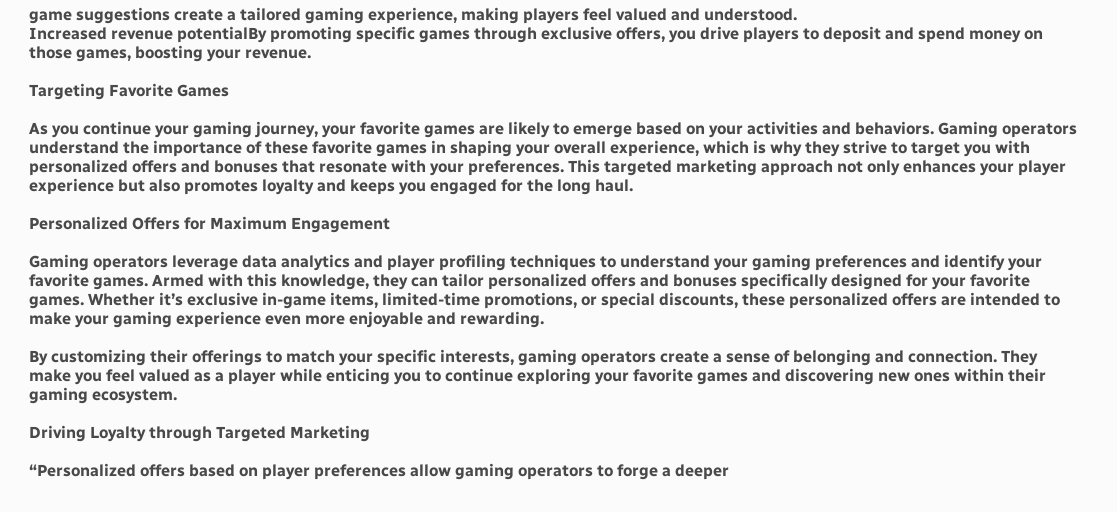game suggestions create a tailored gaming experience, making players feel valued and understood.
Increased revenue potentialBy promoting specific games through exclusive offers, you drive players to deposit and spend money on those games, boosting your revenue.

Targeting Favorite Games

As you continue your gaming journey, your favorite games are likely to emerge based on your activities and behaviors. Gaming operators understand the importance of these favorite games in shaping your overall experience, which is why they strive to target you with personalized offers and bonuses that resonate with your preferences. This targeted marketing approach not only enhances your player experience but also promotes loyalty and keeps you engaged for the long haul.

Personalized Offers for Maximum Engagement

Gaming operators leverage data analytics and player profiling techniques to understand your gaming preferences and identify your favorite games. Armed with this knowledge, they can tailor personalized offers and bonuses specifically designed for your favorite games. Whether it’s exclusive in-game items, limited-time promotions, or special discounts, these personalized offers are intended to make your gaming experience even more enjoyable and rewarding.

By customizing their offerings to match your specific interests, gaming operators create a sense of belonging and connection. They make you feel valued as a player while enticing you to continue exploring your favorite games and discovering new ones within their gaming ecosystem.

Driving Loyalty through Targeted Marketing

“Personalized offers based on player preferences allow gaming operators to forge a deeper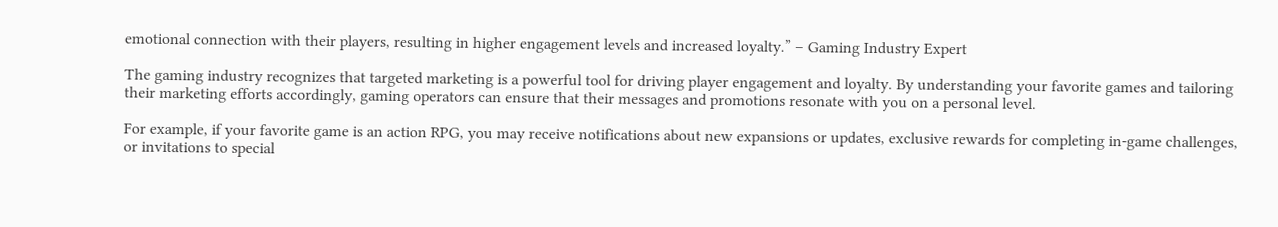emotional connection with their players, resulting in higher engagement levels and increased loyalty.” – Gaming Industry Expert

The gaming industry recognizes that targeted marketing is a powerful tool for driving player engagement and loyalty. By understanding your favorite games and tailoring their marketing efforts accordingly, gaming operators can ensure that their messages and promotions resonate with you on a personal level.

For example, if your favorite game is an action RPG, you may receive notifications about new expansions or updates, exclusive rewards for completing in-game challenges, or invitations to special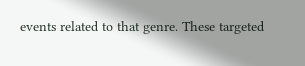events related to that genre. These targeted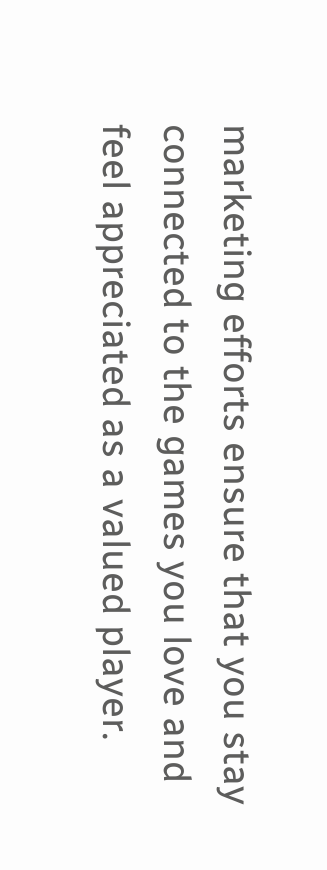marketing efforts ensure that you stay connected to the games you love and feel appreciated as a valued player.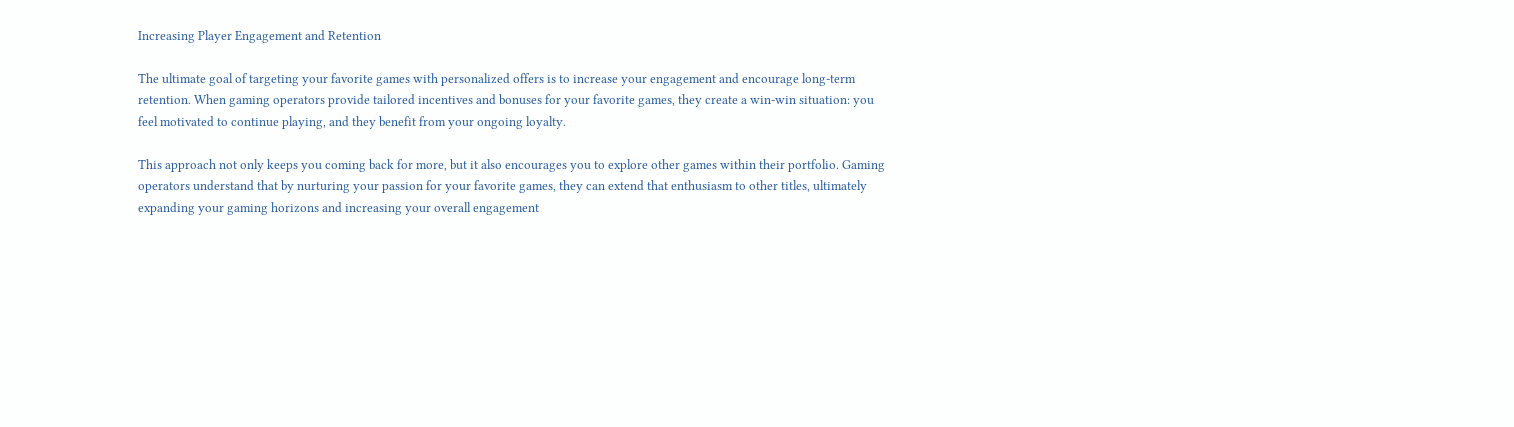Increasing Player Engagement and Retention

The ultimate goal of targeting your favorite games with personalized offers is to increase your engagement and encourage long-term retention. When gaming operators provide tailored incentives and bonuses for your favorite games, they create a win-win situation: you feel motivated to continue playing, and they benefit from your ongoing loyalty.

This approach not only keeps you coming back for more, but it also encourages you to explore other games within their portfolio. Gaming operators understand that by nurturing your passion for your favorite games, they can extend that enthusiasm to other titles, ultimately expanding your gaming horizons and increasing your overall engagement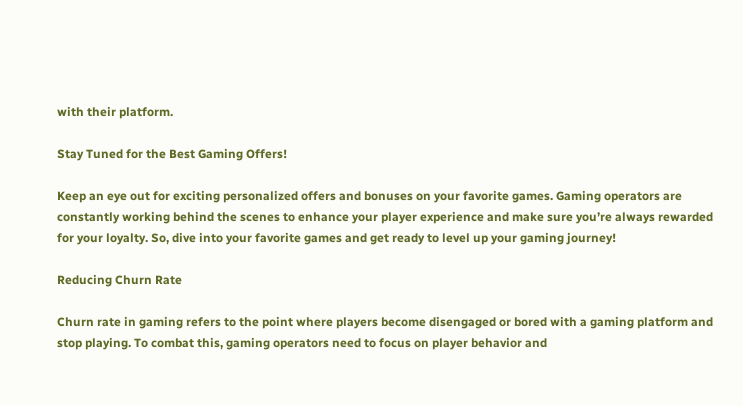with their platform.

Stay Tuned for the Best Gaming Offers!

Keep an eye out for exciting personalized offers and bonuses on your favorite games. Gaming operators are constantly working behind the scenes to enhance your player experience and make sure you’re always rewarded for your loyalty. So, dive into your favorite games and get ready to level up your gaming journey!

Reducing Churn Rate

Churn rate in gaming refers to the point where players become disengaged or bored with a gaming platform and stop playing. To combat this, gaming operators need to focus on player behavior and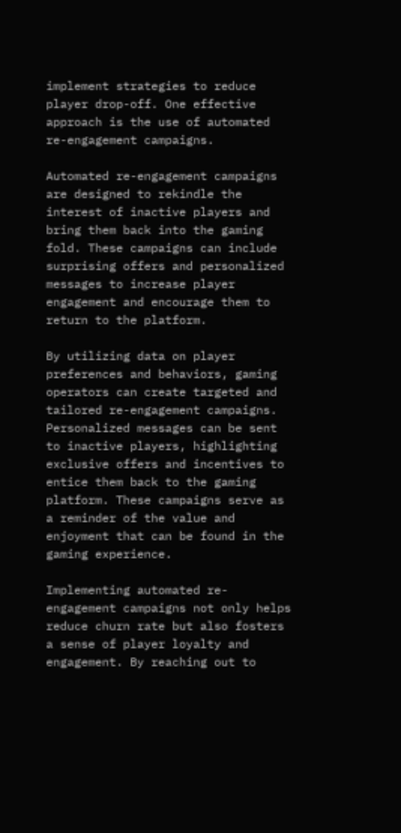implement strategies to reduce player drop-off. One effective approach is the use of automated re-engagement campaigns.

Automated re-engagement campaigns are designed to rekindle the interest of inactive players and bring them back into the gaming fold. These campaigns can include surprising offers and personalized messages to increase player engagement and encourage them to return to the platform.

By utilizing data on player preferences and behaviors, gaming operators can create targeted and tailored re-engagement campaigns. Personalized messages can be sent to inactive players, highlighting exclusive offers and incentives to entice them back to the gaming platform. These campaigns serve as a reminder of the value and enjoyment that can be found in the gaming experience.

Implementing automated re-engagement campaigns not only helps reduce churn rate but also fosters a sense of player loyalty and engagement. By reaching out to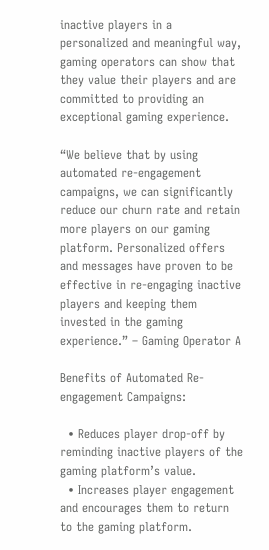inactive players in a personalized and meaningful way, gaming operators can show that they value their players and are committed to providing an exceptional gaming experience.

“We believe that by using automated re-engagement campaigns, we can significantly reduce our churn rate and retain more players on our gaming platform. Personalized offers and messages have proven to be effective in re-engaging inactive players and keeping them invested in the gaming experience.” – Gaming Operator A

Benefits of Automated Re-engagement Campaigns:

  • Reduces player drop-off by reminding inactive players of the gaming platform’s value.
  • Increases player engagement and encourages them to return to the gaming platform.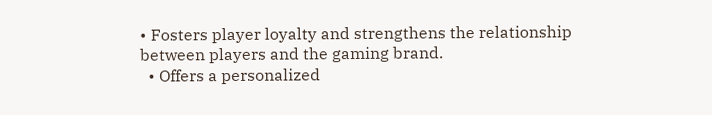• Fosters player loyalty and strengthens the relationship between players and the gaming brand.
  • Offers a personalized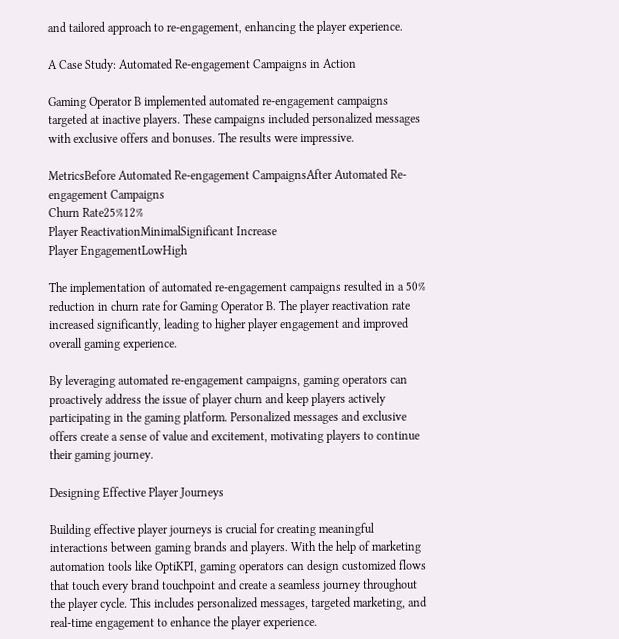and tailored approach to re-engagement, enhancing the player experience.

A Case Study: Automated Re-engagement Campaigns in Action

Gaming Operator B implemented automated re-engagement campaigns targeted at inactive players. These campaigns included personalized messages with exclusive offers and bonuses. The results were impressive.

MetricsBefore Automated Re-engagement CampaignsAfter Automated Re-engagement Campaigns
Churn Rate25%12%
Player ReactivationMinimalSignificant Increase
Player EngagementLowHigh

The implementation of automated re-engagement campaigns resulted in a 50% reduction in churn rate for Gaming Operator B. The player reactivation rate increased significantly, leading to higher player engagement and improved overall gaming experience.

By leveraging automated re-engagement campaigns, gaming operators can proactively address the issue of player churn and keep players actively participating in the gaming platform. Personalized messages and exclusive offers create a sense of value and excitement, motivating players to continue their gaming journey.

Designing Effective Player Journeys

Building effective player journeys is crucial for creating meaningful interactions between gaming brands and players. With the help of marketing automation tools like OptiKPI, gaming operators can design customized flows that touch every brand touchpoint and create a seamless journey throughout the player cycle. This includes personalized messages, targeted marketing, and real-time engagement to enhance the player experience.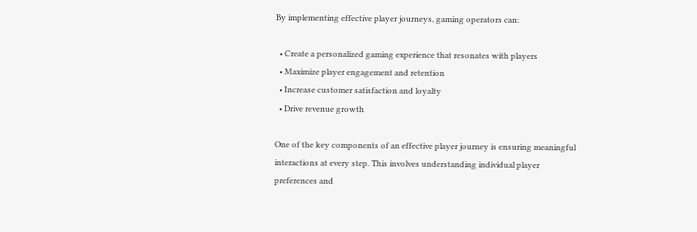By implementing effective player journeys, gaming operators can:

  • Create a personalized gaming experience that resonates with players
  • Maximize player engagement and retention
  • Increase customer satisfaction and loyalty
  • Drive revenue growth

One of the key components of an effective player journey is ensuring meaningful interactions at every step. This involves understanding individual player preferences and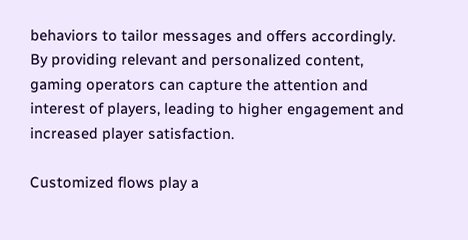behaviors to tailor messages and offers accordingly. By providing relevant and personalized content, gaming operators can capture the attention and interest of players, leading to higher engagement and increased player satisfaction.

Customized flows play a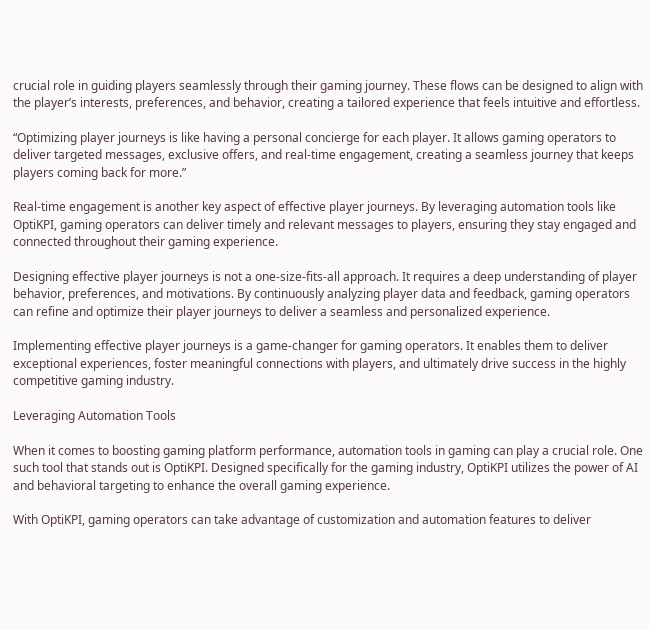crucial role in guiding players seamlessly through their gaming journey. These flows can be designed to align with the player’s interests, preferences, and behavior, creating a tailored experience that feels intuitive and effortless.

“Optimizing player journeys is like having a personal concierge for each player. It allows gaming operators to deliver targeted messages, exclusive offers, and real-time engagement, creating a seamless journey that keeps players coming back for more.”

Real-time engagement is another key aspect of effective player journeys. By leveraging automation tools like OptiKPI, gaming operators can deliver timely and relevant messages to players, ensuring they stay engaged and connected throughout their gaming experience.

Designing effective player journeys is not a one-size-fits-all approach. It requires a deep understanding of player behavior, preferences, and motivations. By continuously analyzing player data and feedback, gaming operators can refine and optimize their player journeys to deliver a seamless and personalized experience.

Implementing effective player journeys is a game-changer for gaming operators. It enables them to deliver exceptional experiences, foster meaningful connections with players, and ultimately drive success in the highly competitive gaming industry.

Leveraging Automation Tools

When it comes to boosting gaming platform performance, automation tools in gaming can play a crucial role. One such tool that stands out is OptiKPI. Designed specifically for the gaming industry, OptiKPI utilizes the power of AI and behavioral targeting to enhance the overall gaming experience.

With OptiKPI, gaming operators can take advantage of customization and automation features to deliver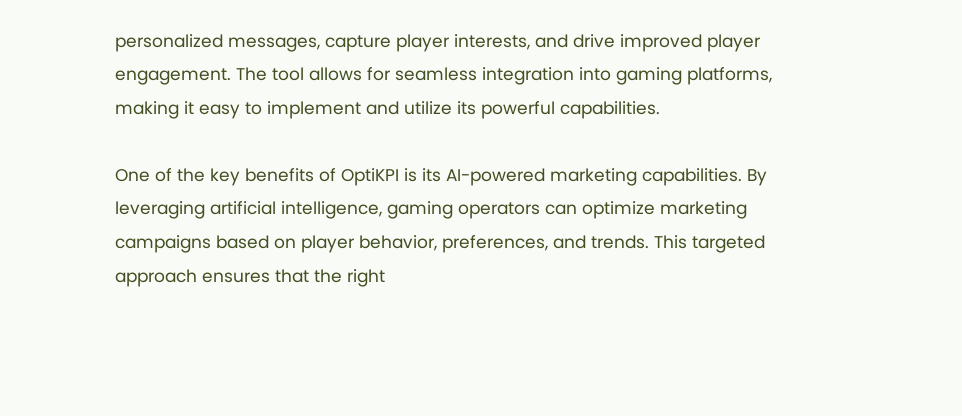personalized messages, capture player interests, and drive improved player engagement. The tool allows for seamless integration into gaming platforms, making it easy to implement and utilize its powerful capabilities.

One of the key benefits of OptiKPI is its AI-powered marketing capabilities. By leveraging artificial intelligence, gaming operators can optimize marketing campaigns based on player behavior, preferences, and trends. This targeted approach ensures that the right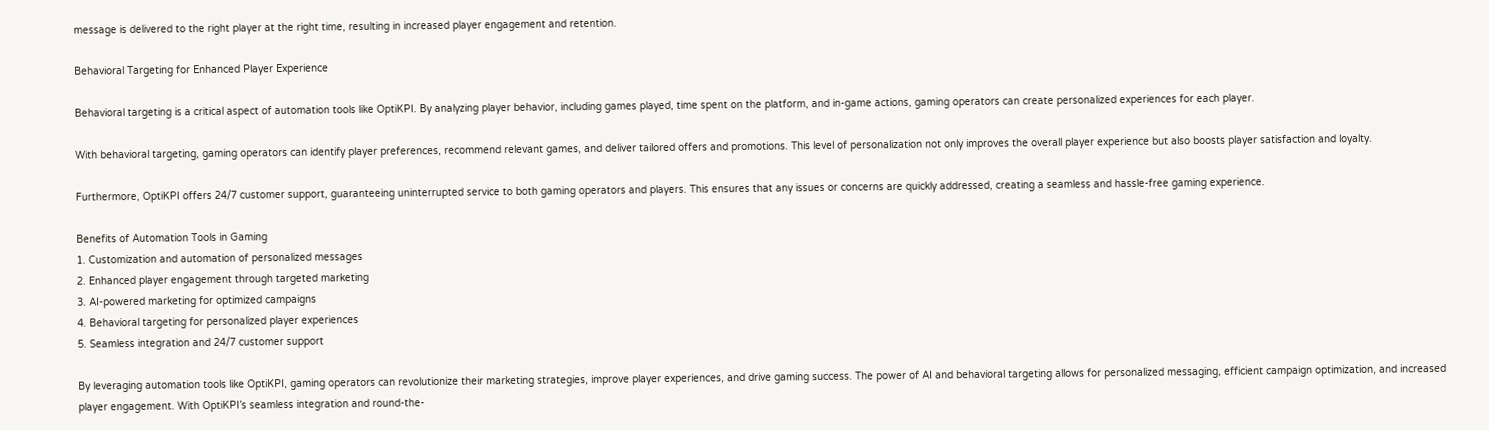message is delivered to the right player at the right time, resulting in increased player engagement and retention.

Behavioral Targeting for Enhanced Player Experience

Behavioral targeting is a critical aspect of automation tools like OptiKPI. By analyzing player behavior, including games played, time spent on the platform, and in-game actions, gaming operators can create personalized experiences for each player.

With behavioral targeting, gaming operators can identify player preferences, recommend relevant games, and deliver tailored offers and promotions. This level of personalization not only improves the overall player experience but also boosts player satisfaction and loyalty.

Furthermore, OptiKPI offers 24/7 customer support, guaranteeing uninterrupted service to both gaming operators and players. This ensures that any issues or concerns are quickly addressed, creating a seamless and hassle-free gaming experience.

Benefits of Automation Tools in Gaming
1. Customization and automation of personalized messages
2. Enhanced player engagement through targeted marketing
3. AI-powered marketing for optimized campaigns
4. Behavioral targeting for personalized player experiences
5. Seamless integration and 24/7 customer support

By leveraging automation tools like OptiKPI, gaming operators can revolutionize their marketing strategies, improve player experiences, and drive gaming success. The power of AI and behavioral targeting allows for personalized messaging, efficient campaign optimization, and increased player engagement. With OptiKPI’s seamless integration and round-the-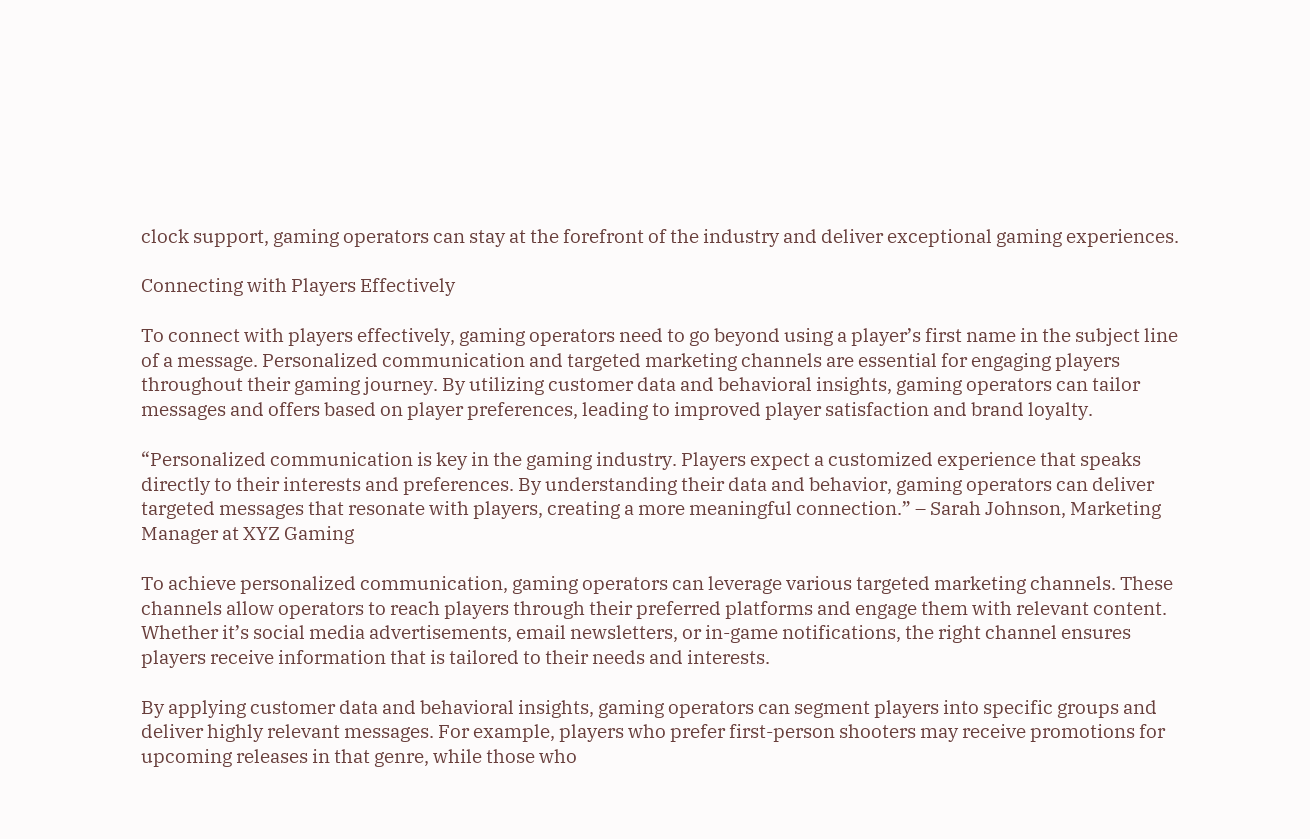clock support, gaming operators can stay at the forefront of the industry and deliver exceptional gaming experiences.

Connecting with Players Effectively

To connect with players effectively, gaming operators need to go beyond using a player’s first name in the subject line of a message. Personalized communication and targeted marketing channels are essential for engaging players throughout their gaming journey. By utilizing customer data and behavioral insights, gaming operators can tailor messages and offers based on player preferences, leading to improved player satisfaction and brand loyalty.

“Personalized communication is key in the gaming industry. Players expect a customized experience that speaks directly to their interests and preferences. By understanding their data and behavior, gaming operators can deliver targeted messages that resonate with players, creating a more meaningful connection.” – Sarah Johnson, Marketing Manager at XYZ Gaming

To achieve personalized communication, gaming operators can leverage various targeted marketing channels. These channels allow operators to reach players through their preferred platforms and engage them with relevant content. Whether it’s social media advertisements, email newsletters, or in-game notifications, the right channel ensures players receive information that is tailored to their needs and interests.

By applying customer data and behavioral insights, gaming operators can segment players into specific groups and deliver highly relevant messages. For example, players who prefer first-person shooters may receive promotions for upcoming releases in that genre, while those who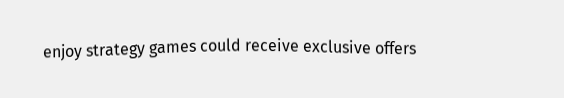enjoy strategy games could receive exclusive offers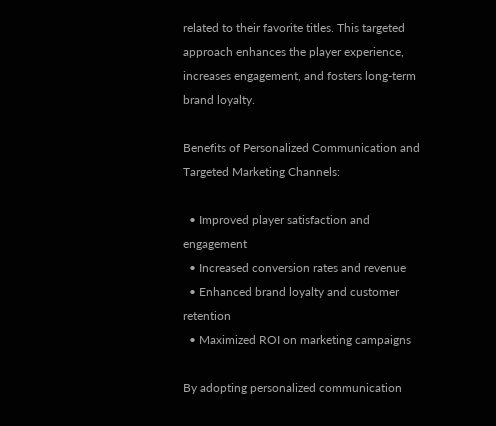related to their favorite titles. This targeted approach enhances the player experience, increases engagement, and fosters long-term brand loyalty.

Benefits of Personalized Communication and Targeted Marketing Channels:

  • Improved player satisfaction and engagement
  • Increased conversion rates and revenue
  • Enhanced brand loyalty and customer retention
  • Maximized ROI on marketing campaigns

By adopting personalized communication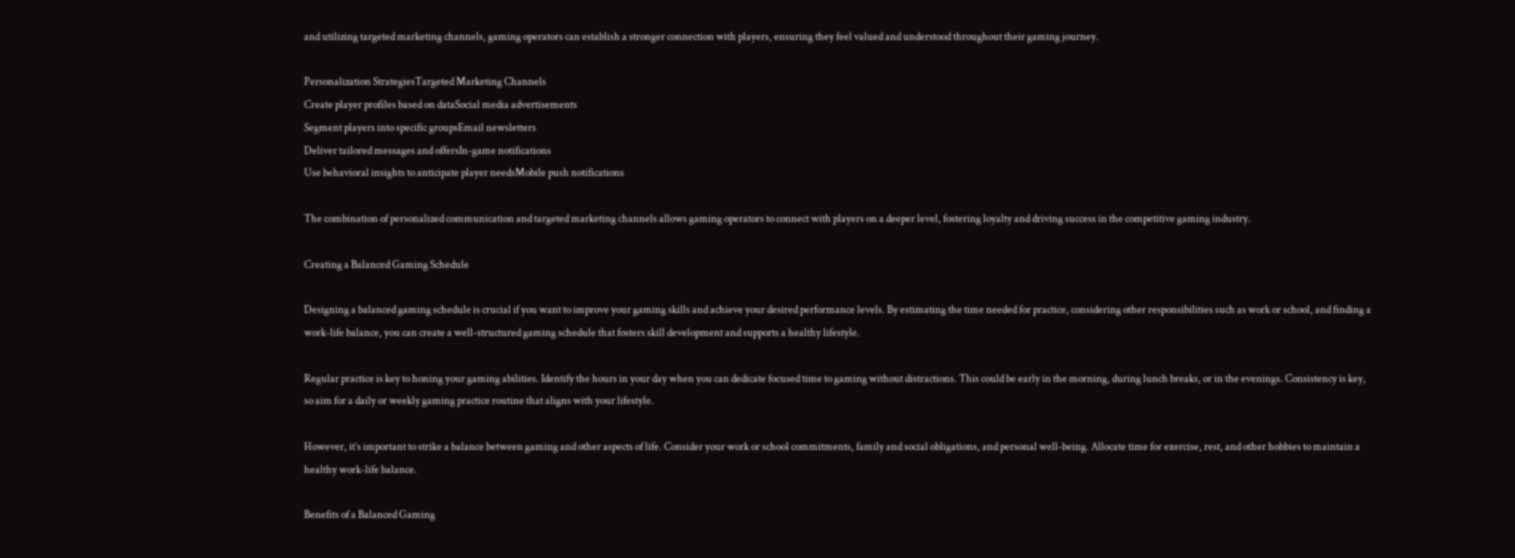and utilizing targeted marketing channels, gaming operators can establish a stronger connection with players, ensuring they feel valued and understood throughout their gaming journey.

Personalization StrategiesTargeted Marketing Channels
Create player profiles based on dataSocial media advertisements
Segment players into specific groupsEmail newsletters
Deliver tailored messages and offersIn-game notifications
Use behavioral insights to anticipate player needsMobile push notifications

The combination of personalized communication and targeted marketing channels allows gaming operators to connect with players on a deeper level, fostering loyalty and driving success in the competitive gaming industry.

Creating a Balanced Gaming Schedule

Designing a balanced gaming schedule is crucial if you want to improve your gaming skills and achieve your desired performance levels. By estimating the time needed for practice, considering other responsibilities such as work or school, and finding a work-life balance, you can create a well-structured gaming schedule that fosters skill development and supports a healthy lifestyle.

Regular practice is key to honing your gaming abilities. Identify the hours in your day when you can dedicate focused time to gaming without distractions. This could be early in the morning, during lunch breaks, or in the evenings. Consistency is key, so aim for a daily or weekly gaming practice routine that aligns with your lifestyle.

However, it’s important to strike a balance between gaming and other aspects of life. Consider your work or school commitments, family and social obligations, and personal well-being. Allocate time for exercise, rest, and other hobbies to maintain a healthy work-life balance.

Benefits of a Balanced Gaming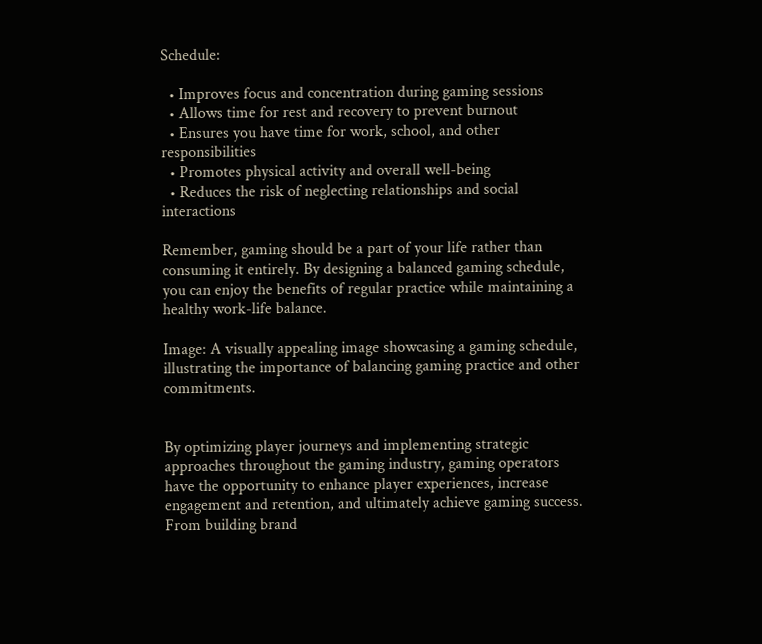Schedule:

  • Improves focus and concentration during gaming sessions
  • Allows time for rest and recovery to prevent burnout
  • Ensures you have time for work, school, and other responsibilities
  • Promotes physical activity and overall well-being
  • Reduces the risk of neglecting relationships and social interactions

Remember, gaming should be a part of your life rather than consuming it entirely. By designing a balanced gaming schedule, you can enjoy the benefits of regular practice while maintaining a healthy work-life balance.

Image: A visually appealing image showcasing a gaming schedule, illustrating the importance of balancing gaming practice and other commitments.


By optimizing player journeys and implementing strategic approaches throughout the gaming industry, gaming operators have the opportunity to enhance player experiences, increase engagement and retention, and ultimately achieve gaming success. From building brand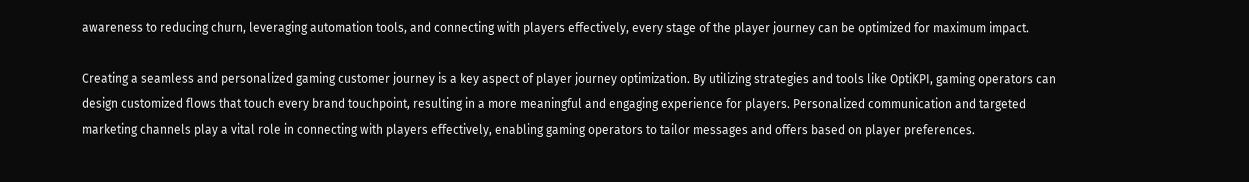awareness to reducing churn, leveraging automation tools, and connecting with players effectively, every stage of the player journey can be optimized for maximum impact.

Creating a seamless and personalized gaming customer journey is a key aspect of player journey optimization. By utilizing strategies and tools like OptiKPI, gaming operators can design customized flows that touch every brand touchpoint, resulting in a more meaningful and engaging experience for players. Personalized communication and targeted marketing channels play a vital role in connecting with players effectively, enabling gaming operators to tailor messages and offers based on player preferences.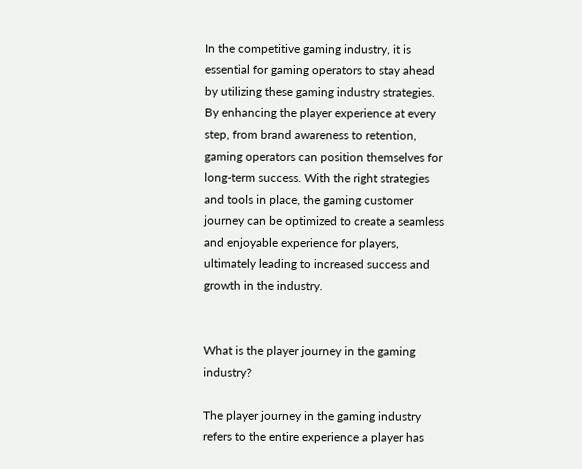In the competitive gaming industry, it is essential for gaming operators to stay ahead by utilizing these gaming industry strategies. By enhancing the player experience at every step, from brand awareness to retention, gaming operators can position themselves for long-term success. With the right strategies and tools in place, the gaming customer journey can be optimized to create a seamless and enjoyable experience for players, ultimately leading to increased success and growth in the industry.


What is the player journey in the gaming industry?

The player journey in the gaming industry refers to the entire experience a player has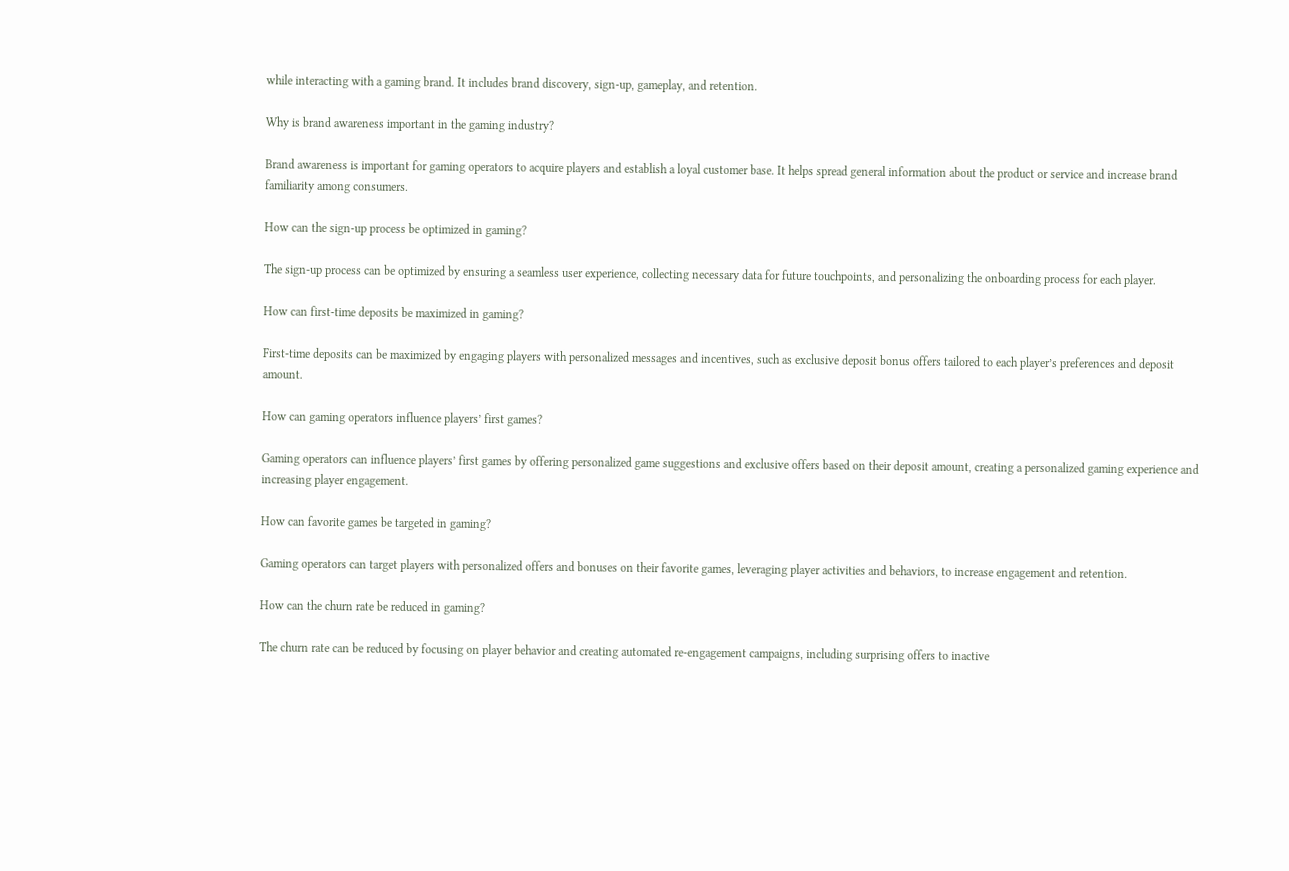while interacting with a gaming brand. It includes brand discovery, sign-up, gameplay, and retention.

Why is brand awareness important in the gaming industry?

Brand awareness is important for gaming operators to acquire players and establish a loyal customer base. It helps spread general information about the product or service and increase brand familiarity among consumers.

How can the sign-up process be optimized in gaming?

The sign-up process can be optimized by ensuring a seamless user experience, collecting necessary data for future touchpoints, and personalizing the onboarding process for each player.

How can first-time deposits be maximized in gaming?

First-time deposits can be maximized by engaging players with personalized messages and incentives, such as exclusive deposit bonus offers tailored to each player’s preferences and deposit amount.

How can gaming operators influence players’ first games?

Gaming operators can influence players’ first games by offering personalized game suggestions and exclusive offers based on their deposit amount, creating a personalized gaming experience and increasing player engagement.

How can favorite games be targeted in gaming?

Gaming operators can target players with personalized offers and bonuses on their favorite games, leveraging player activities and behaviors, to increase engagement and retention.

How can the churn rate be reduced in gaming?

The churn rate can be reduced by focusing on player behavior and creating automated re-engagement campaigns, including surprising offers to inactive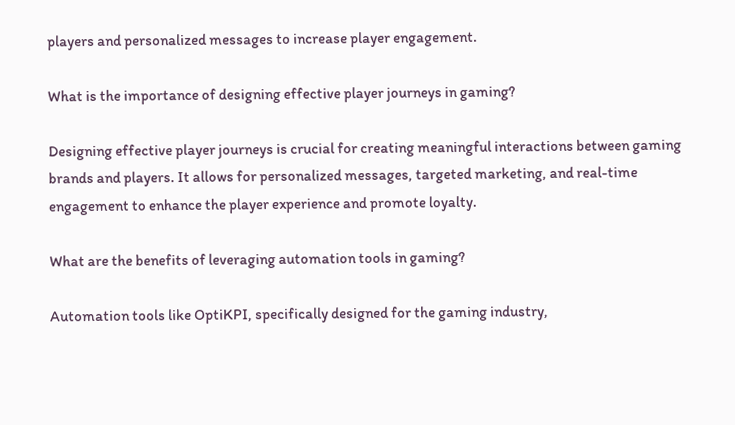players and personalized messages to increase player engagement.

What is the importance of designing effective player journeys in gaming?

Designing effective player journeys is crucial for creating meaningful interactions between gaming brands and players. It allows for personalized messages, targeted marketing, and real-time engagement to enhance the player experience and promote loyalty.

What are the benefits of leveraging automation tools in gaming?

Automation tools like OptiKPI, specifically designed for the gaming industry,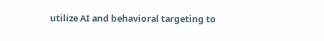utilize AI and behavioral targeting to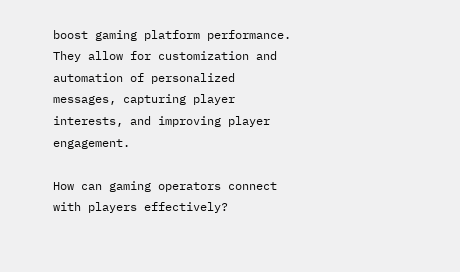boost gaming platform performance. They allow for customization and automation of personalized messages, capturing player interests, and improving player engagement.

How can gaming operators connect with players effectively?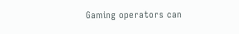Gaming operators can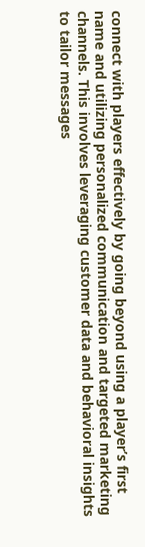connect with players effectively by going beyond using a player’s first name and utilizing personalized communication and targeted marketing channels. This involves leveraging customer data and behavioral insights to tailor messages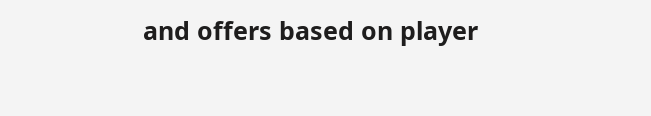and offers based on player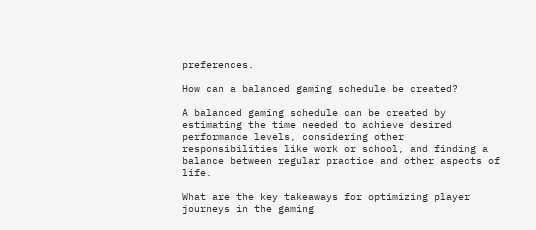preferences.

How can a balanced gaming schedule be created?

A balanced gaming schedule can be created by estimating the time needed to achieve desired performance levels, considering other responsibilities like work or school, and finding a balance between regular practice and other aspects of life.

What are the key takeaways for optimizing player journeys in the gaming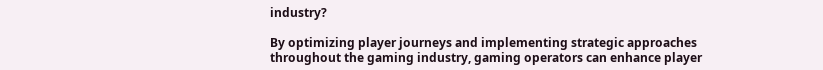industry?

By optimizing player journeys and implementing strategic approaches throughout the gaming industry, gaming operators can enhance player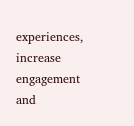experiences, increase engagement and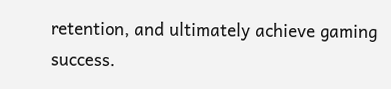retention, and ultimately achieve gaming success.